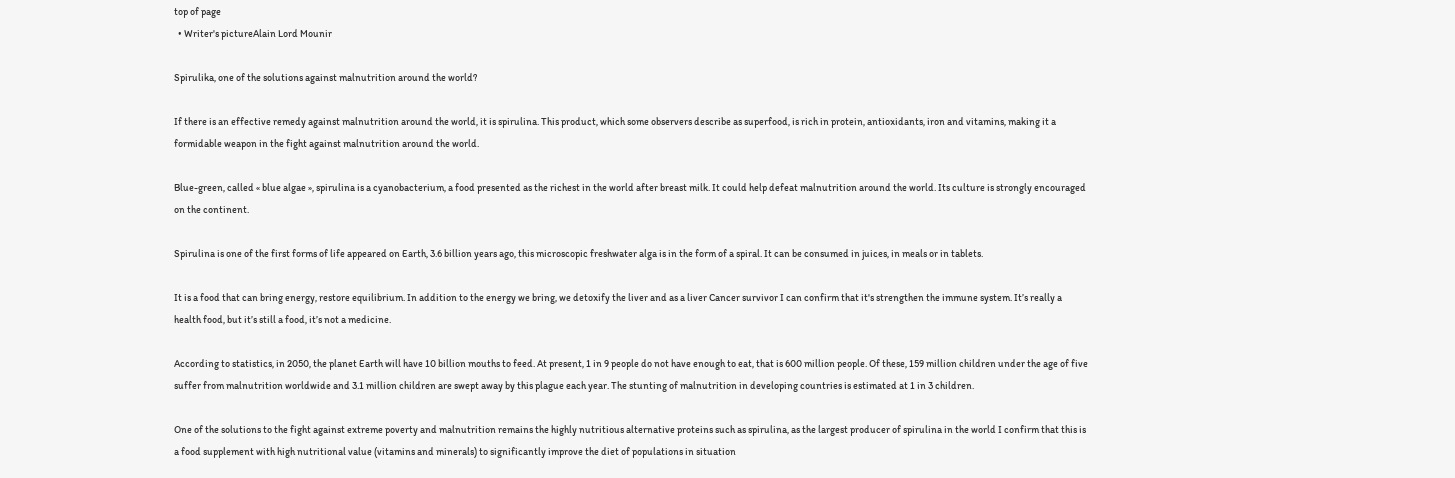top of page
  • Writer's pictureAlain Lord Mounir

Spirulika, one of the solutions against malnutrition around the world?

If there is an effective remedy against malnutrition around the world, it is spirulina. This product, which some observers describe as superfood, is rich in protein, antioxidants, iron and vitamins, making it a formidable weapon in the fight against malnutrition around the world.

Blue-green, called « blue algae », spirulina is a cyanobacterium, a food presented as the richest in the world after breast milk. It could help defeat malnutrition around the world. Its culture is strongly encouraged on the continent.

Spirulina is one of the first forms of life appeared on Earth, 3.6 billion years ago, this microscopic freshwater alga is in the form of a spiral. It can be consumed in juices, in meals or in tablets.

It is a food that can bring energy, restore equilibrium. In addition to the energy we bring, we detoxify the liver and as a liver Cancer survivor I can confirm that it's strengthen the immune system. It’s really a health food, but it’s still a food, it’s not a medicine.

According to statistics, in 2050, the planet Earth will have 10 billion mouths to feed. At present, 1 in 9 people do not have enough to eat, that is 600 million people. Of these, 159 million children under the age of five suffer from malnutrition worldwide and 3.1 million children are swept away by this plague each year. The stunting of malnutrition in developing countries is estimated at 1 in 3 children.

One of the solutions to the fight against extreme poverty and malnutrition remains the highly nutritious alternative proteins such as spirulina, as the largest producer of spirulina in the world I confirm that this is a food supplement with high nutritional value (vitamins and minerals) to significantly improve the diet of populations in situation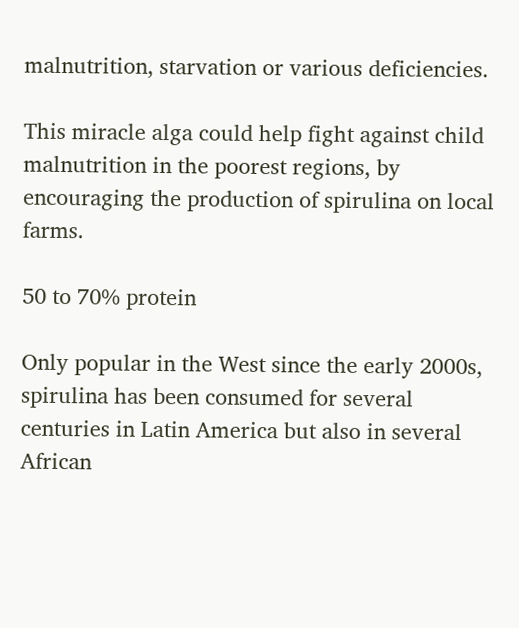malnutrition, starvation or various deficiencies.

This miracle alga could help fight against child malnutrition in the poorest regions, by encouraging the production of spirulina on local farms.

50 to 70% protein

Only popular in the West since the early 2000s, spirulina has been consumed for several centuries in Latin America but also in several African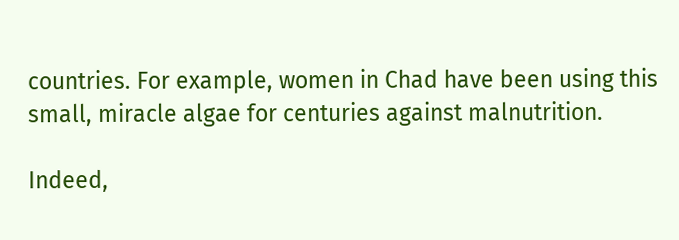countries. For example, women in Chad have been using this small, miracle algae for centuries against malnutrition.

Indeed,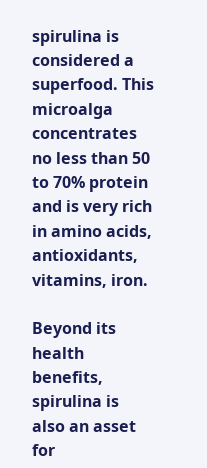spirulina is considered a superfood. This microalga concentrates no less than 50 to 70% protein and is very rich in amino acids, antioxidants, vitamins, iron.

Beyond its health benefits, spirulina is also an asset for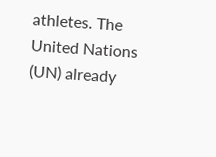athletes. The United Nations (UN) already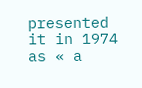presented it in 1974 as « a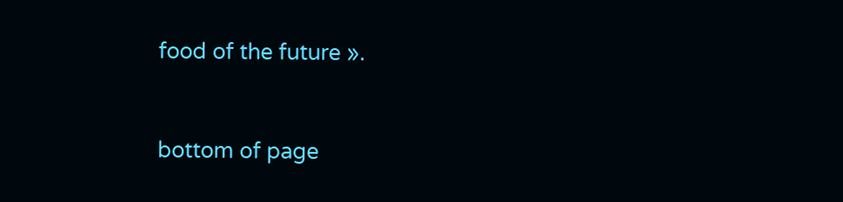food of the future ».


bottom of page